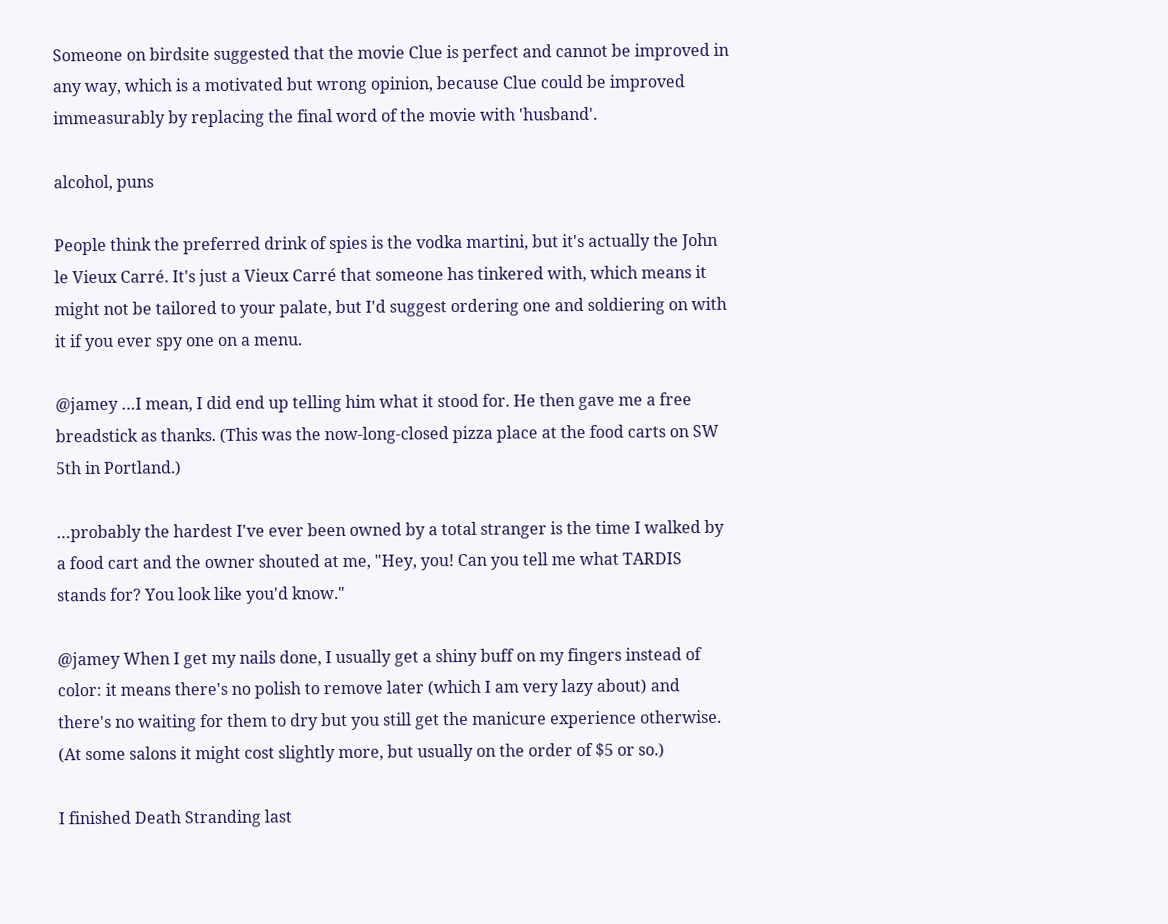Someone on birdsite suggested that the movie Clue is perfect and cannot be improved in any way, which is a motivated but wrong opinion, because Clue could be improved immeasurably by replacing the final word of the movie with 'husband'.

alcohol, puns

People think the preferred drink of spies is the vodka martini, but it's actually the John le Vieux Carré. It's just a Vieux Carré that someone has tinkered with, which means it might not be tailored to your palate, but I'd suggest ordering one and soldiering on with it if you ever spy one on a menu.

@jamey …I mean, I did end up telling him what it stood for. He then gave me a free breadstick as thanks. (This was the now-long-closed pizza place at the food carts on SW 5th in Portland.)

…probably the hardest I've ever been owned by a total stranger is the time I walked by a food cart and the owner shouted at me, "Hey, you! Can you tell me what TARDIS stands for? You look like you'd know."

@jamey When I get my nails done, I usually get a shiny buff on my fingers instead of color: it means there's no polish to remove later (which I am very lazy about) and there's no waiting for them to dry but you still get the manicure experience otherwise. (At some salons it might cost slightly more, but usually on the order of $5 or so.)

I finished Death Stranding last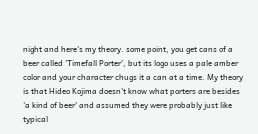night and here's my theory. some point, you get cans of a beer called 'Timefall Porter', but its logo uses a pale amber color and your character chugs it a can at a time. My theory is that Hideo Kojima doesn't know what porters are besides 'a kind of beer' and assumed they were probably just like typical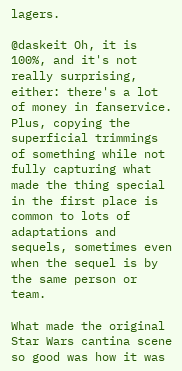lagers.

@daskeit Oh, it is 100%, and it's not really surprising, either: there's a lot of money in fanservice. Plus, copying the superficial trimmings of something while not fully capturing what made the thing special in the first place is common to lots of adaptations and sequels, sometimes even when the sequel is by the same person or team.

What made the original Star Wars cantina scene so good was how it was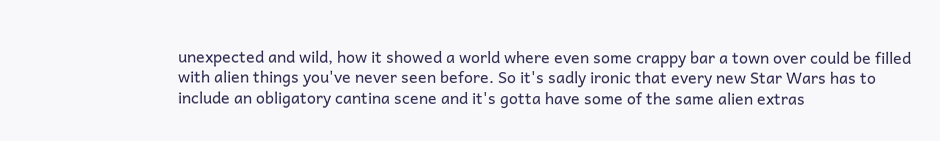unexpected and wild, how it showed a world where even some crappy bar a town over could be filled with alien things you've never seen before. So it's sadly ironic that every new Star Wars has to include an obligatory cantina scene and it's gotta have some of the same alien extras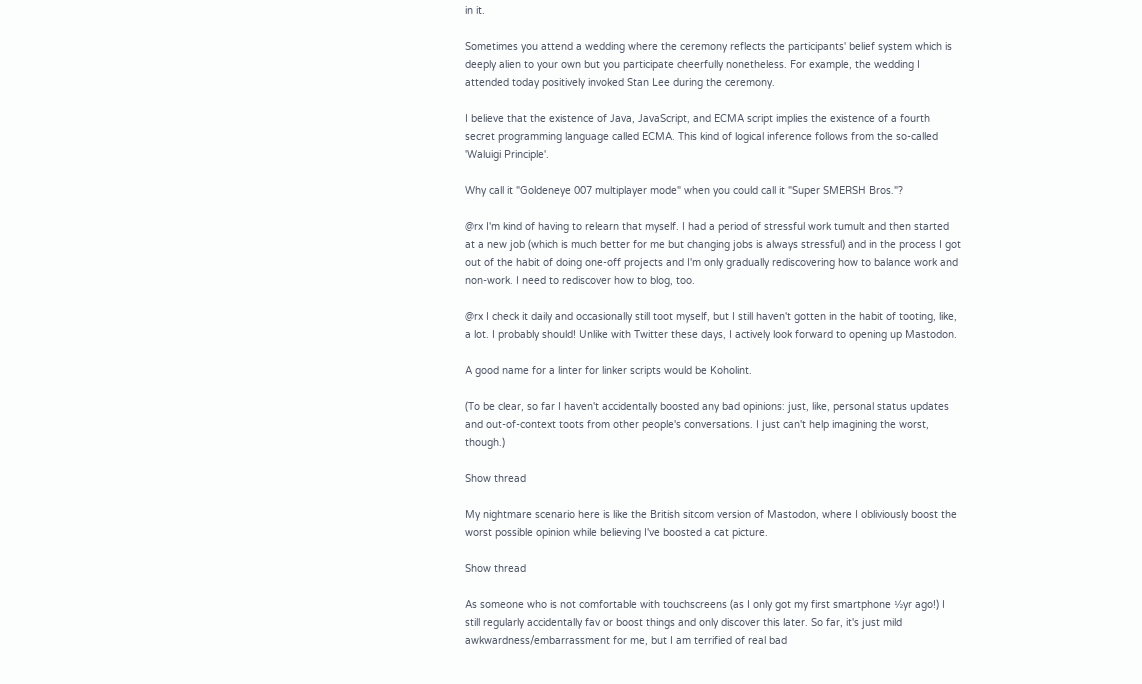in it.

Sometimes you attend a wedding where the ceremony reflects the participants' belief system which is deeply alien to your own but you participate cheerfully nonetheless. For example, the wedding I attended today positively invoked Stan Lee during the ceremony.

I believe that the existence of Java, JavaScript, and ECMA script implies the existence of a fourth secret programming language called ECMA. This kind of logical inference follows from the so-called 'Waluigi Principle'.

Why call it "Goldeneye 007 multiplayer mode" when you could call it "Super SMERSH Bros."?

@rx I'm kind of having to relearn that myself. I had a period of stressful work tumult and then started at a new job (which is much better for me but changing jobs is always stressful) and in the process I got out of the habit of doing one-off projects and I'm only gradually rediscovering how to balance work and non-work. I need to rediscover how to blog, too.

@rx I check it daily and occasionally still toot myself, but I still haven't gotten in the habit of tooting, like, a lot. I probably should! Unlike with Twitter these days, I actively look forward to opening up Mastodon.

A good name for a linter for linker scripts would be Koholint.

(To be clear, so far I haven't accidentally boosted any bad opinions: just, like, personal status updates and out-of-context toots from other people's conversations. I just can't help imagining the worst, though.)

Show thread

My nightmare scenario here is like the British sitcom version of Mastodon, where I obliviously boost the worst possible opinion while believing I've boosted a cat picture.

Show thread

As someone who is not comfortable with touchscreens (as I only got my first smartphone ½yr ago!) I still regularly accidentally fav or boost things and only discover this later. So far, it's just mild awkwardness/embarrassment for me, but I am terrified of real bad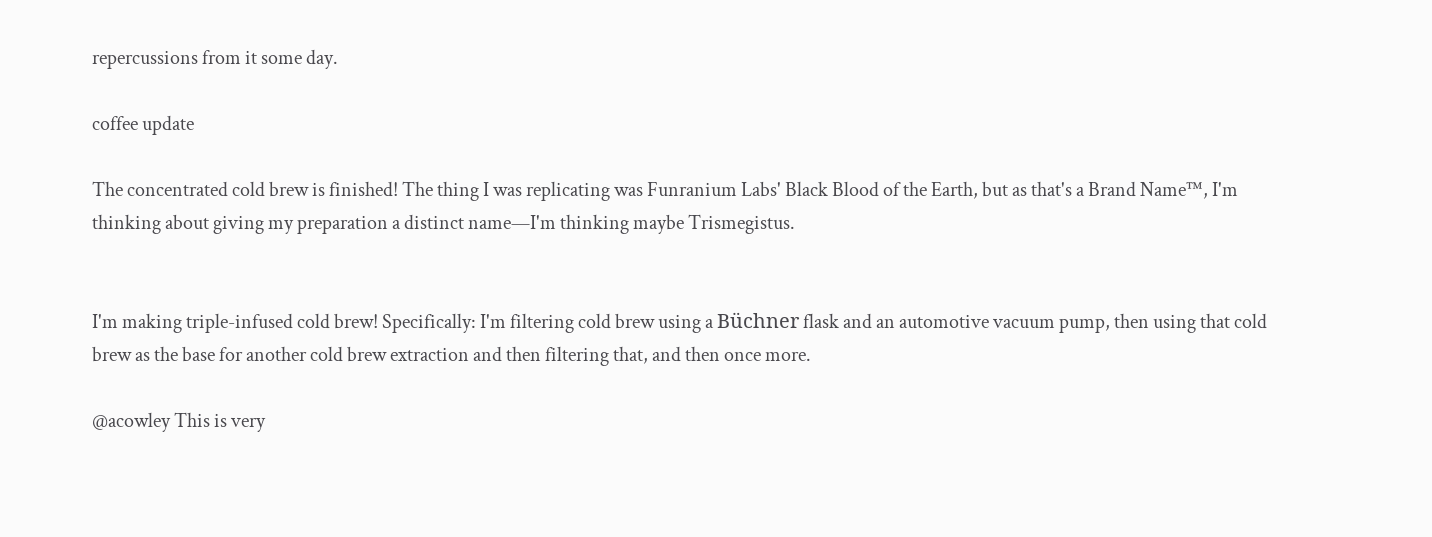repercussions from it some day.

coffee update

The concentrated cold brew is finished! The thing I was replicating was Funranium Labs' Black Blood of the Earth, but as that's a Brand Name™, I'm thinking about giving my preparation a distinct name—I'm thinking maybe Trismegistus.


I'm making triple-infused cold brew! Specifically: I'm filtering cold brew using a Büchner flask and an automotive vacuum pump, then using that cold brew as the base for another cold brew extraction and then filtering that, and then once more.

@acowley This is very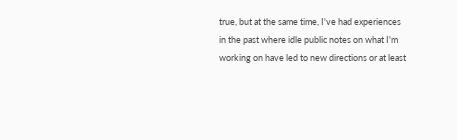true, but at the same time, I've had experiences in the past where idle public notes on what I'm working on have led to new directions or at least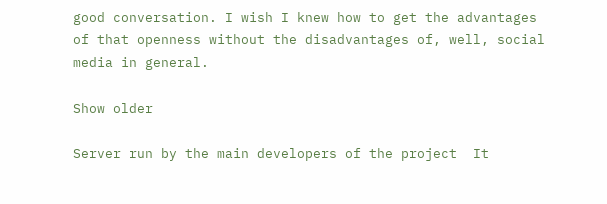good conversation. I wish I knew how to get the advantages of that openness without the disadvantages of, well, social media in general.

Show older

Server run by the main developers of the project  It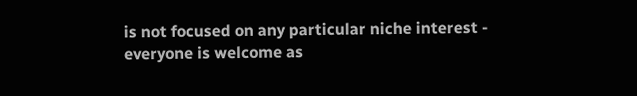is not focused on any particular niche interest - everyone is welcome as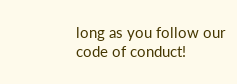long as you follow our code of conduct!